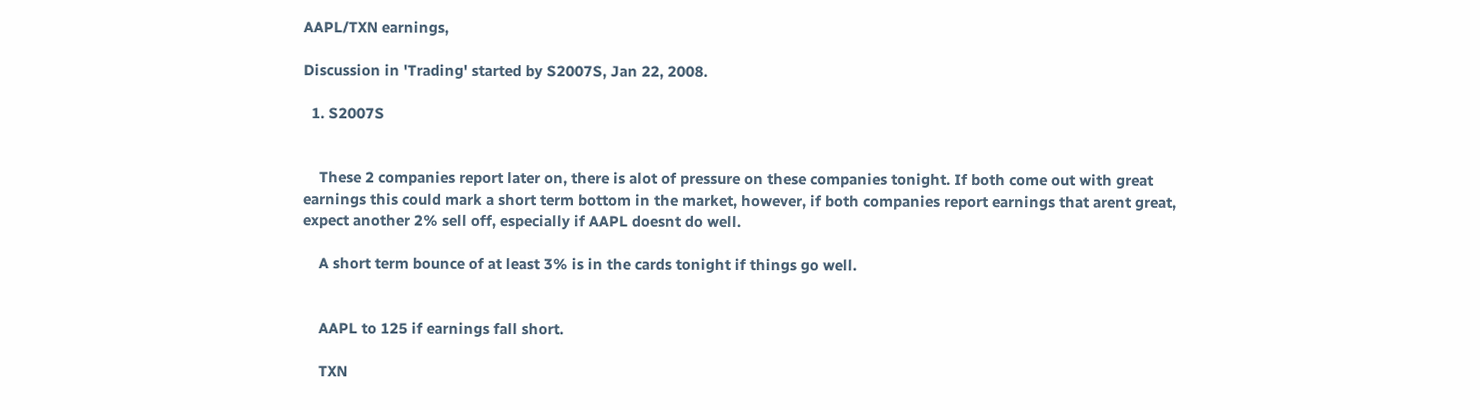AAPL/TXN earnings,

Discussion in 'Trading' started by S2007S, Jan 22, 2008.

  1. S2007S


    These 2 companies report later on, there is alot of pressure on these companies tonight. If both come out with great earnings this could mark a short term bottom in the market, however, if both companies report earnings that arent great, expect another 2% sell off, especially if AAPL doesnt do well.

    A short term bounce of at least 3% is in the cards tonight if things go well.


    AAPL to 125 if earnings fall short.

    TXN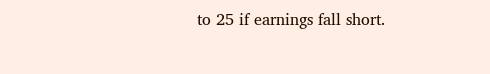to 25 if earnings fall short.